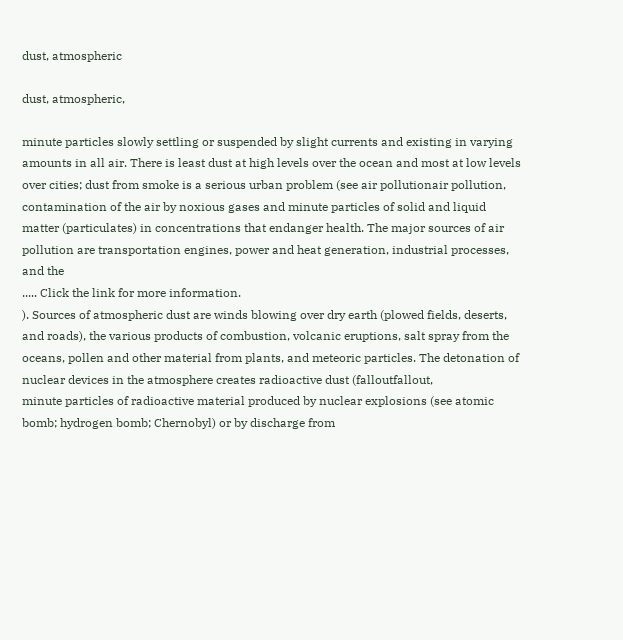dust, atmospheric

dust, atmospheric,

minute particles slowly settling or suspended by slight currents and existing in varying amounts in all air. There is least dust at high levels over the ocean and most at low levels over cities; dust from smoke is a serious urban problem (see air pollutionair pollution,
contamination of the air by noxious gases and minute particles of solid and liquid matter (particulates) in concentrations that endanger health. The major sources of air pollution are transportation engines, power and heat generation, industrial processes, and the
..... Click the link for more information.
). Sources of atmospheric dust are winds blowing over dry earth (plowed fields, deserts, and roads), the various products of combustion, volcanic eruptions, salt spray from the oceans, pollen and other material from plants, and meteoric particles. The detonation of nuclear devices in the atmosphere creates radioactive dust (falloutfallout,
minute particles of radioactive material produced by nuclear explosions (see atomic bomb; hydrogen bomb; Chernobyl) or by discharge from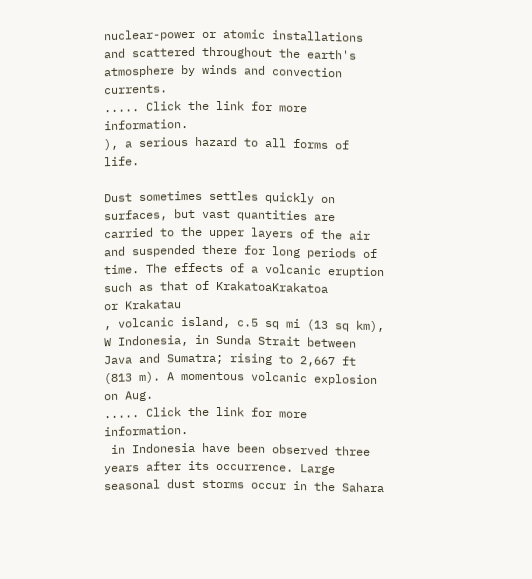nuclear-power or atomic installations and scattered throughout the earth's atmosphere by winds and convection currents.
..... Click the link for more information.
), a serious hazard to all forms of life.

Dust sometimes settles quickly on surfaces, but vast quantities are carried to the upper layers of the air and suspended there for long periods of time. The effects of a volcanic eruption such as that of KrakatoaKrakatoa
or Krakatau
, volcanic island, c.5 sq mi (13 sq km), W Indonesia, in Sunda Strait between Java and Sumatra; rising to 2,667 ft (813 m). A momentous volcanic explosion on Aug.
..... Click the link for more information.
 in Indonesia have been observed three years after its occurrence. Large seasonal dust storms occur in the Sahara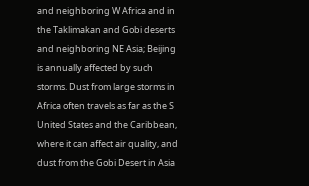and neighboring W Africa and in the Taklimakan and Gobi deserts and neighboring NE Asia; Beijing is annually affected by such storms. Dust from large storms in Africa often travels as far as the S United States and the Caribbean, where it can affect air quality, and dust from the Gobi Desert in Asia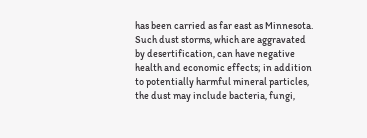has been carried as far east as Minnesota. Such dust storms, which are aggravated by desertification, can have negative health and economic effects; in addition to potentially harmful mineral particles, the dust may include bacteria, fungi,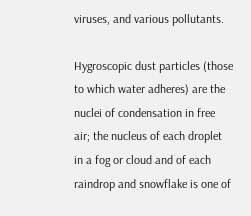viruses, and various pollutants.

Hygroscopic dust particles (those to which water adheres) are the nuclei of condensation in free air; the nucleus of each droplet in a fog or cloud and of each raindrop and snowflake is one of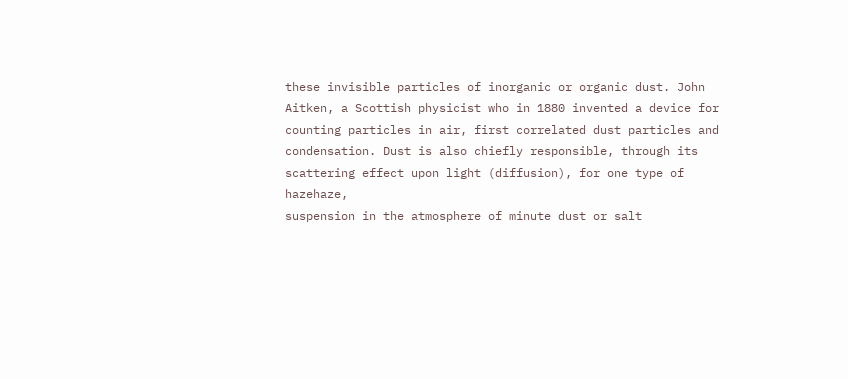these invisible particles of inorganic or organic dust. John Aitken, a Scottish physicist who in 1880 invented a device for counting particles in air, first correlated dust particles and condensation. Dust is also chiefly responsible, through its scattering effect upon light (diffusion), for one type of hazehaze,
suspension in the atmosphere of minute dust or salt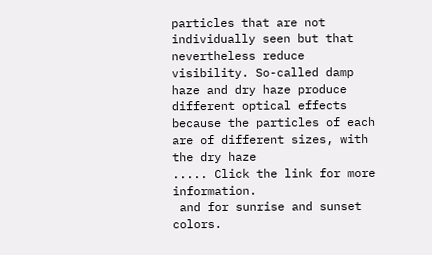particles that are not individually seen but that nevertheless reduce visibility. So-called damp haze and dry haze produce different optical effects because the particles of each are of different sizes, with the dry haze
..... Click the link for more information.
 and for sunrise and sunset colors.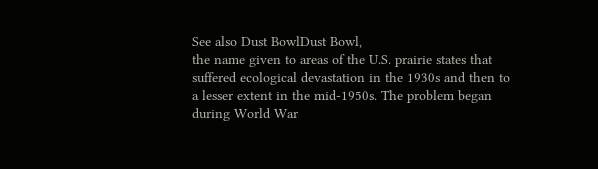See also Dust BowlDust Bowl,
the name given to areas of the U.S. prairie states that suffered ecological devastation in the 1930s and then to a lesser extent in the mid-1950s. The problem began during World War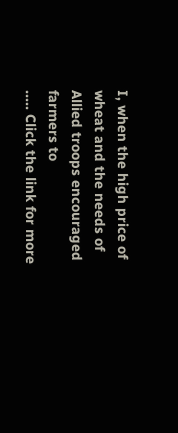I, when the high price of wheat and the needs of Allied troops encouraged farmers to
..... Click the link for more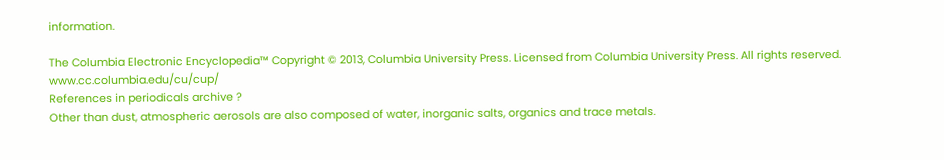information.

The Columbia Electronic Encyclopedia™ Copyright © 2013, Columbia University Press. Licensed from Columbia University Press. All rights reserved. www.cc.columbia.edu/cu/cup/
References in periodicals archive ?
Other than dust, atmospheric aerosols are also composed of water, inorganic salts, organics and trace metals.